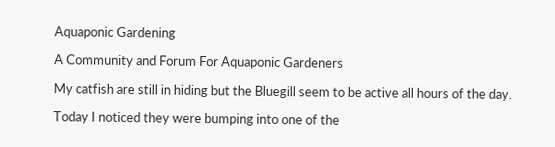Aquaponic Gardening

A Community and Forum For Aquaponic Gardeners

My catfish are still in hiding but the Bluegill seem to be active all hours of the day.

Today I noticed they were bumping into one of the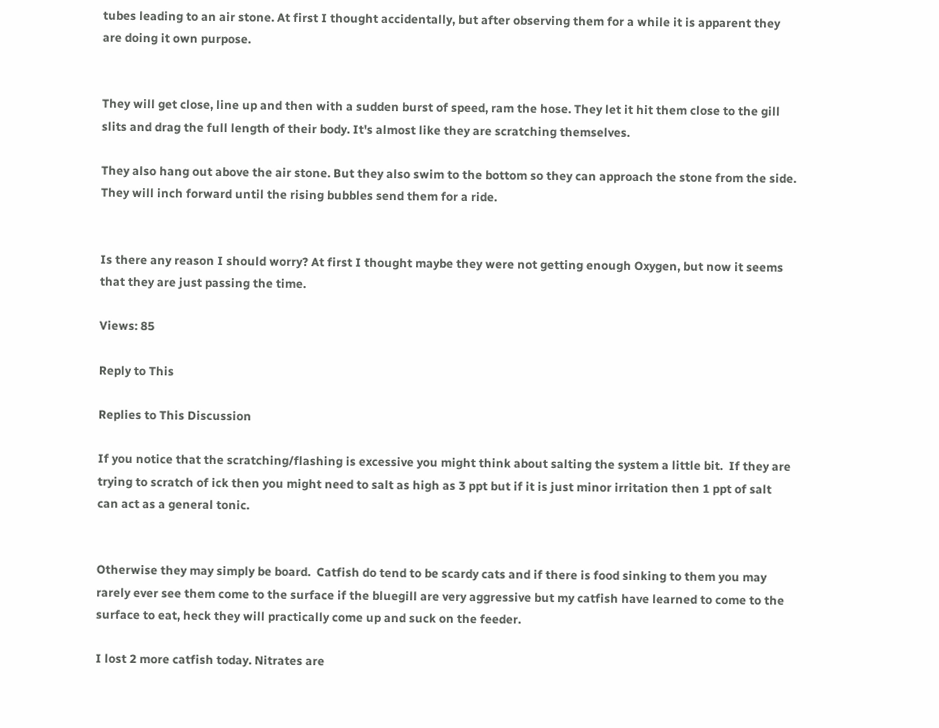tubes leading to an air stone. At first I thought accidentally, but after observing them for a while it is apparent they are doing it own purpose.


They will get close, line up and then with a sudden burst of speed, ram the hose. They let it hit them close to the gill slits and drag the full length of their body. It's almost like they are scratching themselves.

They also hang out above the air stone. But they also swim to the bottom so they can approach the stone from the side. They will inch forward until the rising bubbles send them for a ride.


Is there any reason I should worry? At first I thought maybe they were not getting enough Oxygen, but now it seems that they are just passing the time.

Views: 85

Reply to This

Replies to This Discussion

If you notice that the scratching/flashing is excessive you might think about salting the system a little bit.  If they are trying to scratch of ick then you might need to salt as high as 3 ppt but if it is just minor irritation then 1 ppt of salt can act as a general tonic.


Otherwise they may simply be board.  Catfish do tend to be scardy cats and if there is food sinking to them you may rarely ever see them come to the surface if the bluegill are very aggressive but my catfish have learned to come to the surface to eat, heck they will practically come up and suck on the feeder.

I lost 2 more catfish today. Nitrates are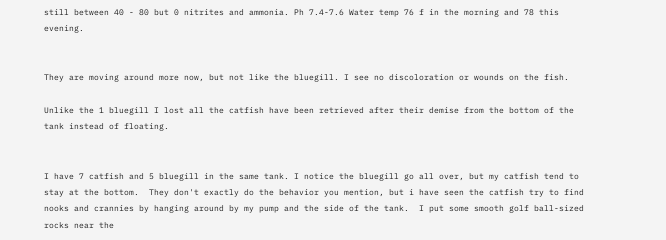still between 40 - 80 but 0 nitrites and ammonia. Ph 7.4-7.6 Water temp 76 f in the morning and 78 this evening.


They are moving around more now, but not like the bluegill. I see no discoloration or wounds on the fish.

Unlike the 1 bluegill I lost all the catfish have been retrieved after their demise from the bottom of the tank instead of floating.


I have 7 catfish and 5 bluegill in the same tank. I notice the bluegill go all over, but my catfish tend to stay at the bottom.  They don't exactly do the behavior you mention, but i have seen the catfish try to find nooks and crannies by hanging around by my pump and the side of the tank.  I put some smooth golf ball-sized rocks near the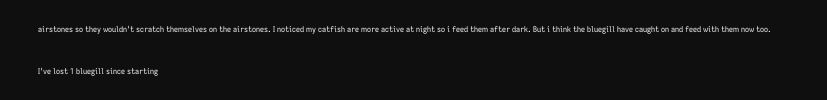airstones so they wouldn't scratch themselves on the airstones. I noticed my catfish are more active at night so i feed them after dark. But i think the bluegill have caught on and feed with them now too.


I've lost 1 bluegill since starting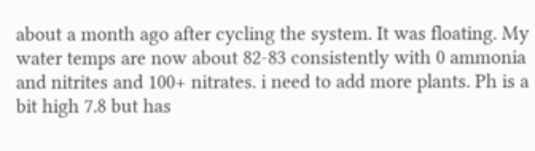about a month ago after cycling the system. It was floating. My water temps are now about 82-83 consistently with 0 ammonia and nitrites and 100+ nitrates. i need to add more plants. Ph is a bit high 7.8 but has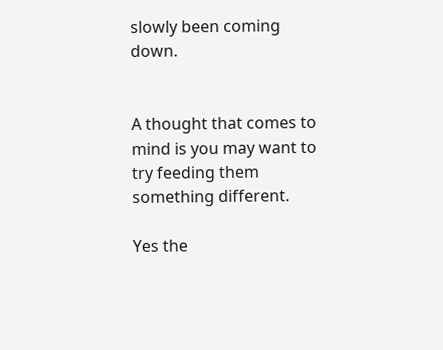slowly been coming down.


A thought that comes to mind is you may want to try feeding them something different.

Yes the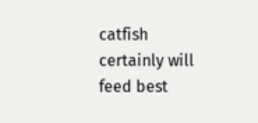catfish certainly will feed best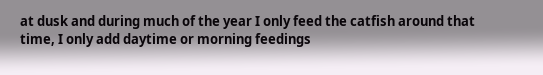at dusk and during much of the year I only feed the catfish around that time, I only add daytime or morning feedings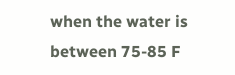when the water is between 75-85 F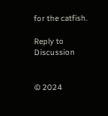for the catfish.

Reply to Discussion


© 2024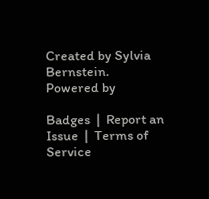Created by Sylvia Bernstein.   Powered by

Badges  |  Report an Issue  |  Terms of Service